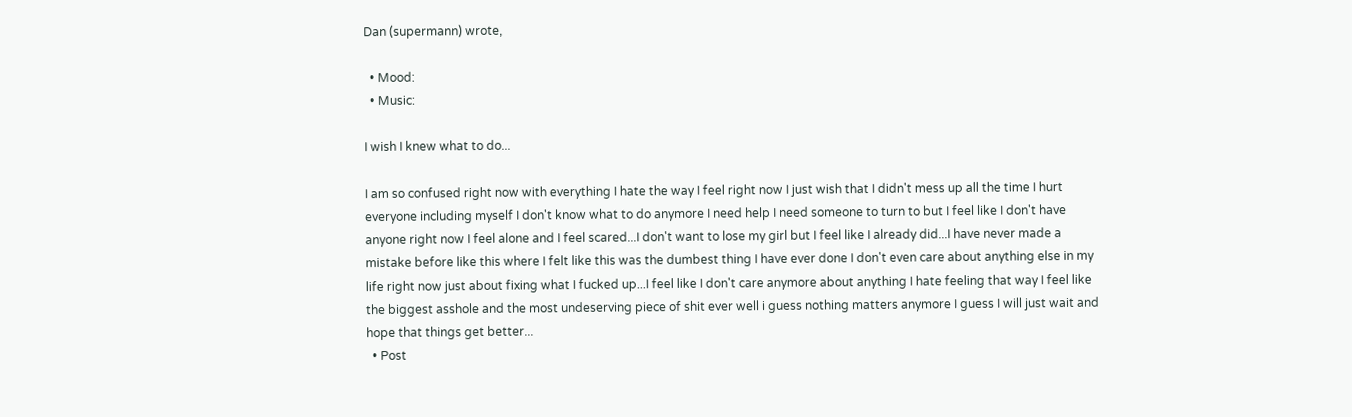Dan (supermann) wrote,

  • Mood:
  • Music:

I wish I knew what to do...

I am so confused right now with everything I hate the way I feel right now I just wish that I didn't mess up all the time I hurt everyone including myself I don't know what to do anymore I need help I need someone to turn to but I feel like I don't have anyone right now I feel alone and I feel scared...I don't want to lose my girl but I feel like I already did...I have never made a mistake before like this where I felt like this was the dumbest thing I have ever done I don't even care about anything else in my life right now just about fixing what I fucked up...I feel like I don't care anymore about anything I hate feeling that way I feel like the biggest asshole and the most undeserving piece of shit ever well i guess nothing matters anymore I guess I will just wait and hope that things get better...
  • Post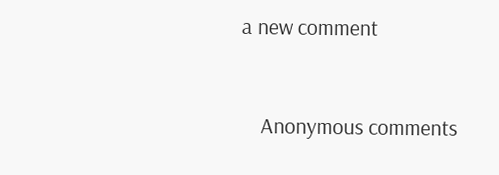a new comment


    Anonymous comments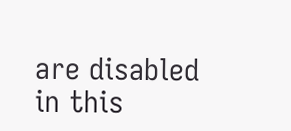are disabled in this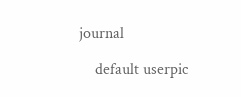journal

    default userpic